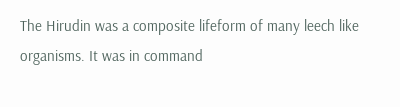The Hirudin was a composite lifeform of many leech like organisms. It was in command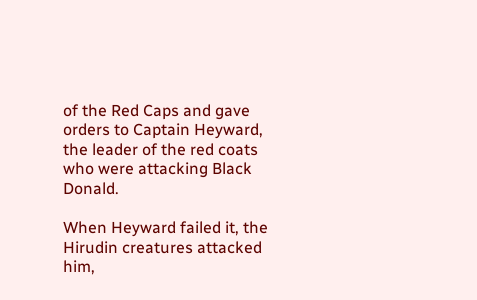of the Red Caps and gave orders to Captain Heyward, the leader of the red coats who were attacking Black Donald.

When Heyward failed it, the Hirudin creatures attacked him,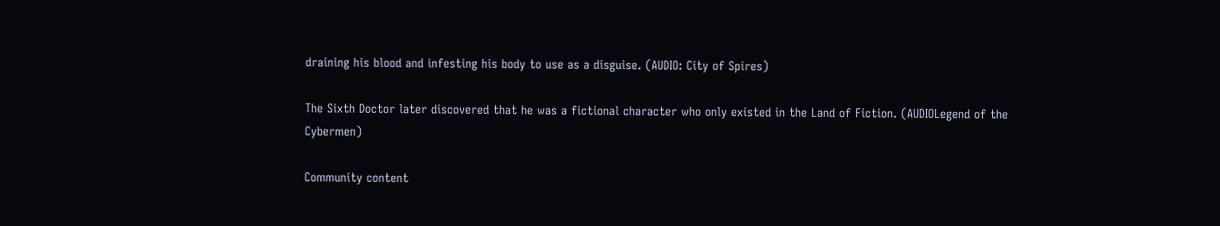draining his blood and infesting his body to use as a disguise. (AUDIO: City of Spires)

The Sixth Doctor later discovered that he was a fictional character who only existed in the Land of Fiction. (AUDIOLegend of the Cybermen)

Community content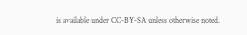is available under CC-BY-SA unless otherwise noted.